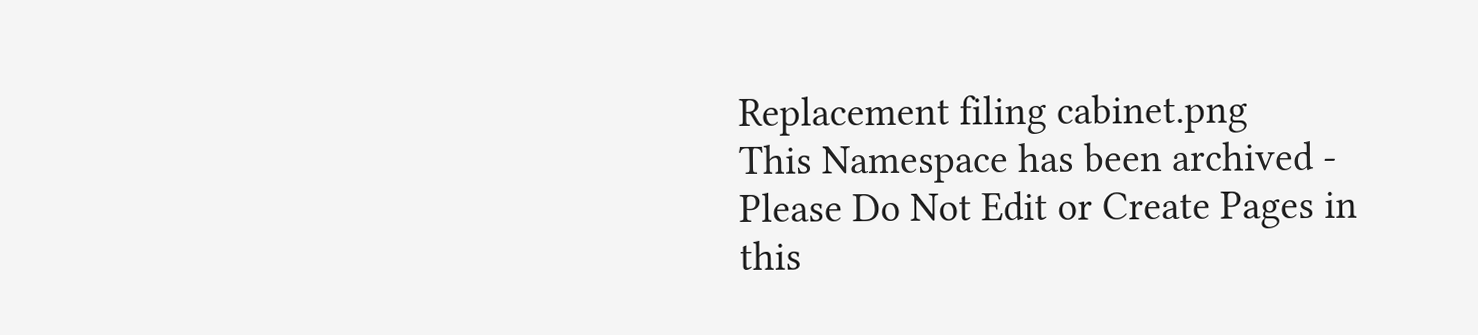Replacement filing cabinet.png
This Namespace has been archived - Please Do Not Edit or Create Pages in this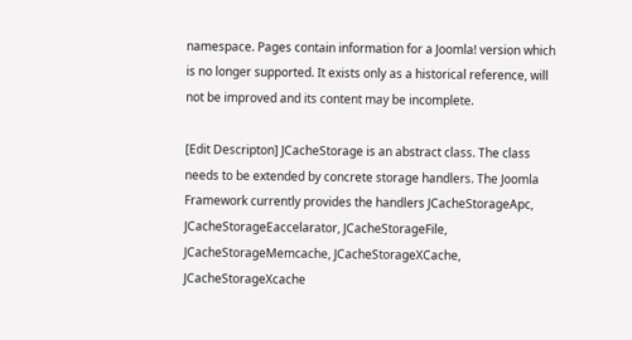namespace. Pages contain information for a Joomla! version which is no longer supported. It exists only as a historical reference, will not be improved and its content may be incomplete.

[Edit Descripton] JCacheStorage is an abstract class. The class needs to be extended by concrete storage handlers. The Joomla Framework currently provides the handlers JCacheStorageApc, JCacheStorageEaccelarator, JCacheStorageFile, JCacheStorageMemcache, JCacheStorageXCache, JCacheStorageXcache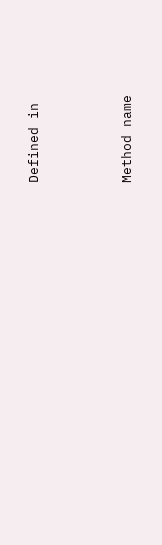Defined in



Method name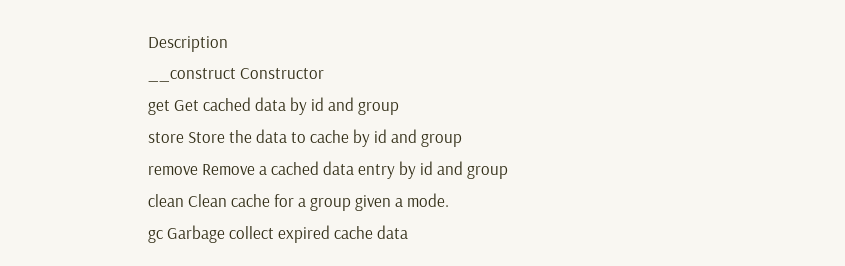Description
__construct Constructor
get Get cached data by id and group
store Store the data to cache by id and group
remove Remove a cached data entry by id and group
clean Clean cache for a group given a mode.
gc Garbage collect expired cache data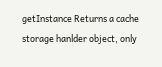getInstance Returns a cache storage hanlder object, only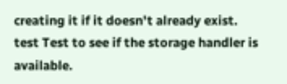creating it if it doesn't already exist.
test Test to see if the storage handler is available.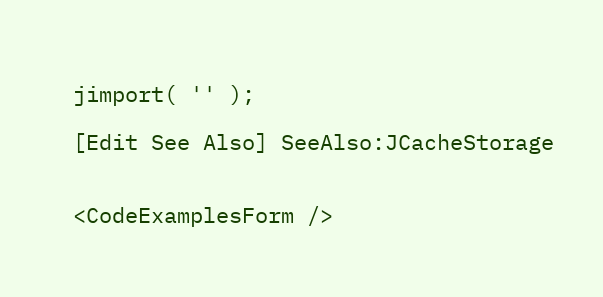jimport( '' );

[Edit See Also] SeeAlso:JCacheStorage


<CodeExamplesForm />